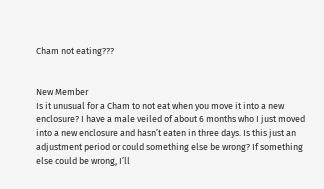Cham not eating???


New Member
Is it unusual for a Cham to not eat when you move it into a new enclosure? I have a male veiled of about 6 months who I just moved into a new enclosure and hasn’t eaten in three days. Is this just an adjustment period or could something else be wrong? If something else could be wrong, I’ll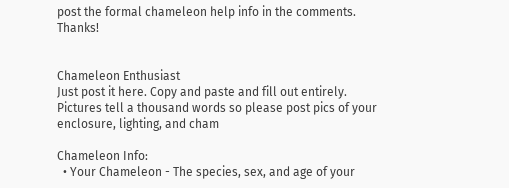post the formal chameleon help info in the comments. Thanks!


Chameleon Enthusiast
Just post it here. Copy and paste and fill out entirely. Pictures tell a thousand words so please post pics of your enclosure, lighting, and cham

Chameleon Info:
  • Your Chameleon - The species, sex, and age of your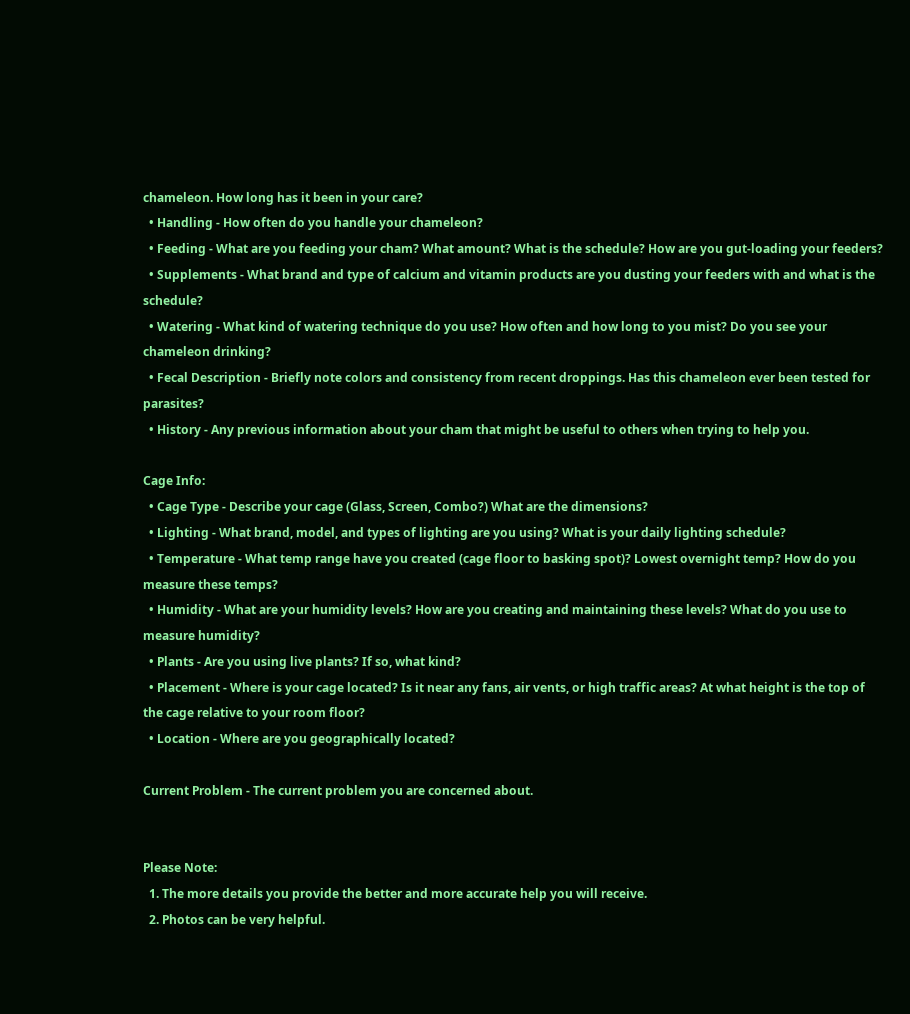chameleon. How long has it been in your care?
  • Handling - How often do you handle your chameleon?
  • Feeding - What are you feeding your cham? What amount? What is the schedule? How are you gut-loading your feeders?
  • Supplements - What brand and type of calcium and vitamin products are you dusting your feeders with and what is the schedule?
  • Watering - What kind of watering technique do you use? How often and how long to you mist? Do you see your chameleon drinking?
  • Fecal Description - Briefly note colors and consistency from recent droppings. Has this chameleon ever been tested for parasites?
  • History - Any previous information about your cham that might be useful to others when trying to help you.

Cage Info:
  • Cage Type - Describe your cage (Glass, Screen, Combo?) What are the dimensions?
  • Lighting - What brand, model, and types of lighting are you using? What is your daily lighting schedule?
  • Temperature - What temp range have you created (cage floor to basking spot)? Lowest overnight temp? How do you measure these temps?
  • Humidity - What are your humidity levels? How are you creating and maintaining these levels? What do you use to measure humidity?
  • Plants - Are you using live plants? If so, what kind?
  • Placement - Where is your cage located? Is it near any fans, air vents, or high traffic areas? At what height is the top of the cage relative to your room floor?
  • Location - Where are you geographically located?

Current Problem - The current problem you are concerned about.


Please Note:
  1. The more details you provide the better and more accurate help you will receive.
  2. Photos can be very helpful.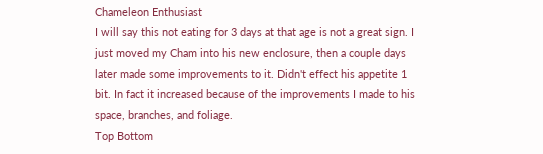Chameleon Enthusiast
I will say this not eating for 3 days at that age is not a great sign. I just moved my Cham into his new enclosure, then a couple days later made some improvements to it. Didn't effect his appetite 1 bit. In fact it increased because of the improvements I made to his space, branches, and foliage.
Top Bottom